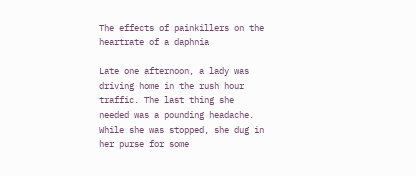The effects of painkillers on the heartrate of a daphnia

Late one afternoon, a lady was driving home in the rush hour traffic. The last thing she needed was a pounding headache. While she was stopped, she dug in her purse for some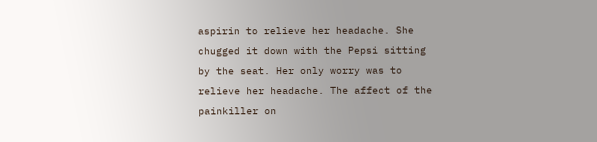aspirin to relieve her headache. She chugged it down with the Pepsi sitting by the seat. Her only worry was to relieve her headache. The affect of the painkiller on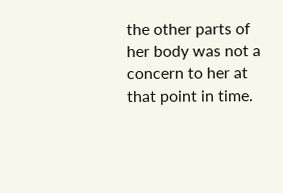the other parts of her body was not a concern to her at that point in time.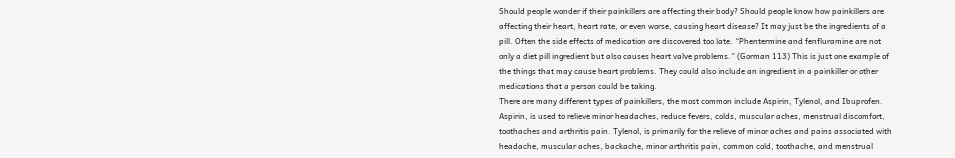Should people wonder if their painkillers are affecting their body? Should people know how painkillers are affecting their heart, heart rate, or even worse, causing heart disease? It may just be the ingredients of a pill. Often the side effects of medication are discovered too late. “Phentermine and fenfluramine are not only a diet pill ingredient but also causes heart valve problems.” (Gorman 113) This is just one example of the things that may cause heart problems. They could also include an ingredient in a painkiller or other medications that a person could be taking.
There are many different types of painkillers, the most common include Aspirin, Tylenol, and Ibuprofen. Aspirin, is used to relieve minor headaches, reduce fevers, colds, muscular aches, menstrual discomfort, toothaches and arthritis pain. Tylenol, is primarily for the relieve of minor aches and pains associated with headache, muscular aches, backache, minor arthritis pain, common cold, toothache, and menstrual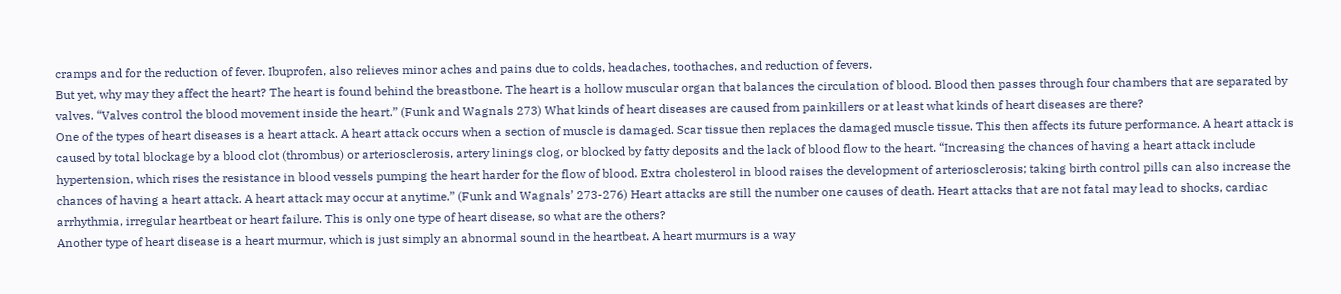cramps and for the reduction of fever. Ibuprofen, also relieves minor aches and pains due to colds, headaches, toothaches, and reduction of fevers.
But yet, why may they affect the heart? The heart is found behind the breastbone. The heart is a hollow muscular organ that balances the circulation of blood. Blood then passes through four chambers that are separated by valves. “Valves control the blood movement inside the heart.” (Funk and Wagnals 273) What kinds of heart diseases are caused from painkillers or at least what kinds of heart diseases are there?
One of the types of heart diseases is a heart attack. A heart attack occurs when a section of muscle is damaged. Scar tissue then replaces the damaged muscle tissue. This then affects its future performance. A heart attack is caused by total blockage by a blood clot (thrombus) or arteriosclerosis, artery linings clog, or blocked by fatty deposits and the lack of blood flow to the heart. “Increasing the chances of having a heart attack include hypertension, which rises the resistance in blood vessels pumping the heart harder for the flow of blood. Extra cholesterol in blood raises the development of arteriosclerosis; taking birth control pills can also increase the chances of having a heart attack. A heart attack may occur at anytime.” (Funk and Wagnals’ 273-276) Heart attacks are still the number one causes of death. Heart attacks that are not fatal may lead to shocks, cardiac arrhythmia, irregular heartbeat or heart failure. This is only one type of heart disease, so what are the others?
Another type of heart disease is a heart murmur, which is just simply an abnormal sound in the heartbeat. A heart murmurs is a way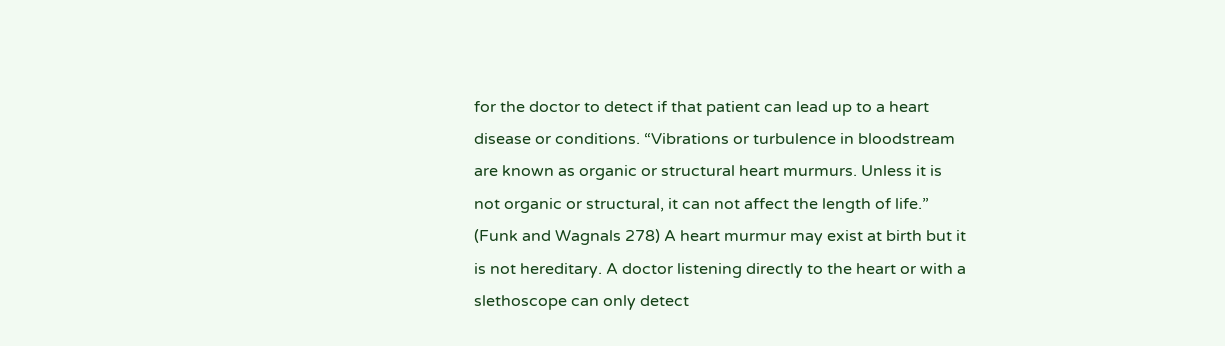for the doctor to detect if that patient can lead up to a heart disease or conditions. “Vibrations or turbulence in bloodstream are known as organic or structural heart murmurs. Unless it is not organic or structural, it can not affect the length of life.” (Funk and Wagnals 278) A heart murmur may exist at birth but it is not hereditary. A doctor listening directly to the heart or with a slethoscope can only detect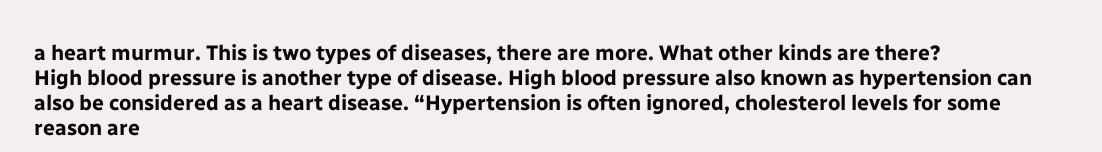a heart murmur. This is two types of diseases, there are more. What other kinds are there?
High blood pressure is another type of disease. High blood pressure also known as hypertension can also be considered as a heart disease. “Hypertension is often ignored, cholesterol levels for some reason are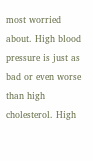most worried about. High blood pressure is just as bad or even worse than high cholesterol. High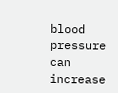blood pressure can increase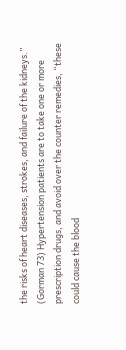the risks of heart diseases, strokes, and failure of the kidneys.” (Gorman 73) Hypertension patients are to take one or more prescription drugs, and avoid over the counter remedies, “these could cause the blood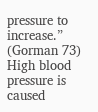pressure to increase.” (Gorman 73) High blood pressure is caused